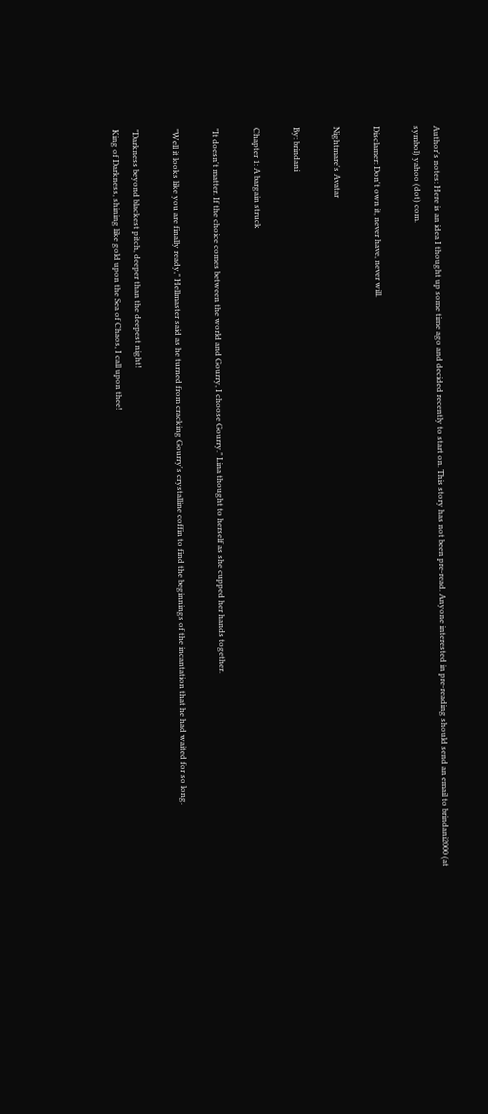Author's notes: Here is an idea I thought up some time ago and decided recently to start on. This story has not been pre-read. Anyone interested in pre-reading should send an email to brindani2000 (at symbol) yahoo (dot) com.

Disclamer: Don't own it, never have, never will.

Nightmare's Avatar

By: brindani

Chapter 1: A bargain struck

"It doesn't matter. If the choice comes between the world and Gourry, I choose Gourry." Lina thought to herself as she cupped her hands together.

"Well it looks like you are finally ready," Hellmaster said as he turned from cracking Gourry's crystalline coffin to find the beginnings of the incantation that he had waited for so long.

"Darkness beyond blackest pitch, deeper than the deepest night!
King of Darkness, shining like gold upon the Sea of Chaos, I call upon thee!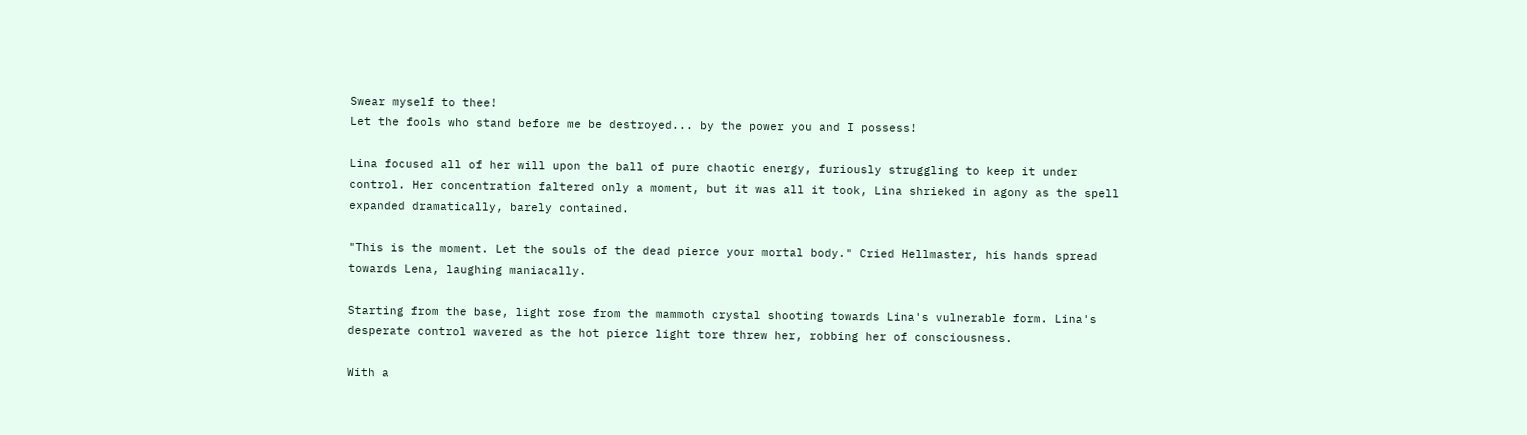Swear myself to thee!
Let the fools who stand before me be destroyed... by the power you and I possess!

Lina focused all of her will upon the ball of pure chaotic energy, furiously struggling to keep it under control. Her concentration faltered only a moment, but it was all it took, Lina shrieked in agony as the spell expanded dramatically, barely contained.

"This is the moment. Let the souls of the dead pierce your mortal body." Cried Hellmaster, his hands spread towards Lena, laughing maniacally.

Starting from the base, light rose from the mammoth crystal shooting towards Lina's vulnerable form. Lina's desperate control wavered as the hot pierce light tore threw her, robbing her of consciousness.

With a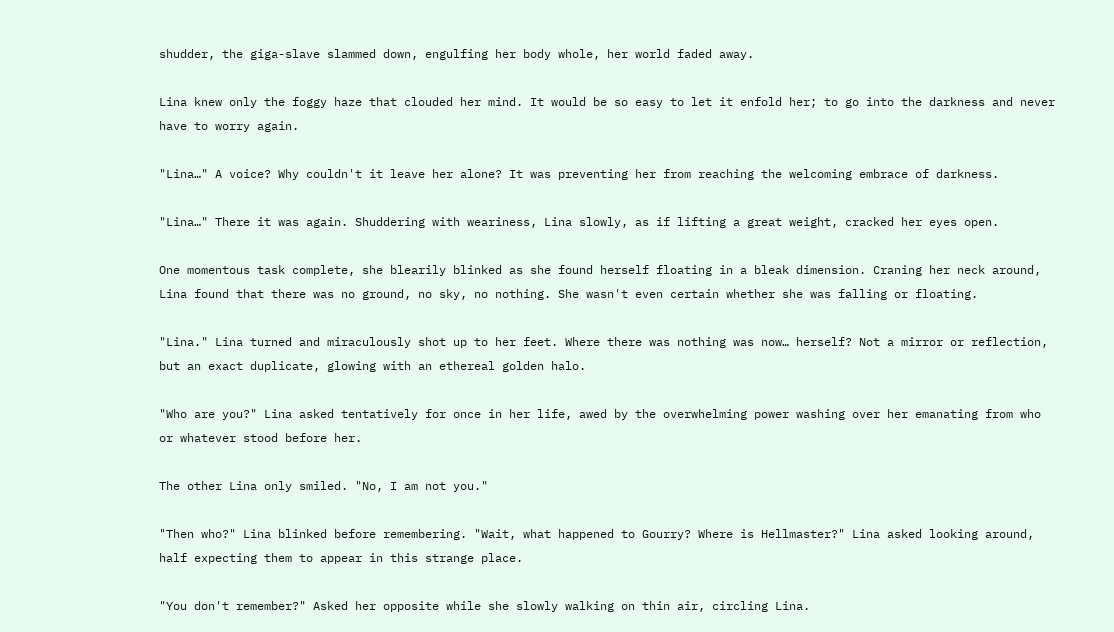shudder, the giga-slave slammed down, engulfing her body whole, her world faded away.

Lina knew only the foggy haze that clouded her mind. It would be so easy to let it enfold her; to go into the darkness and never have to worry again.

"Lina…" A voice? Why couldn't it leave her alone? It was preventing her from reaching the welcoming embrace of darkness.

"Lina…" There it was again. Shuddering with weariness, Lina slowly, as if lifting a great weight, cracked her eyes open.

One momentous task complete, she blearily blinked as she found herself floating in a bleak dimension. Craning her neck around, Lina found that there was no ground, no sky, no nothing. She wasn't even certain whether she was falling or floating.

"Lina." Lina turned and miraculously shot up to her feet. Where there was nothing was now… herself? Not a mirror or reflection, but an exact duplicate, glowing with an ethereal golden halo.

"Who are you?" Lina asked tentatively for once in her life, awed by the overwhelming power washing over her emanating from who or whatever stood before her.

The other Lina only smiled. "No, I am not you."

"Then who?" Lina blinked before remembering. "Wait, what happened to Gourry? Where is Hellmaster?" Lina asked looking around, half expecting them to appear in this strange place.

"You don't remember?" Asked her opposite while she slowly walking on thin air, circling Lina.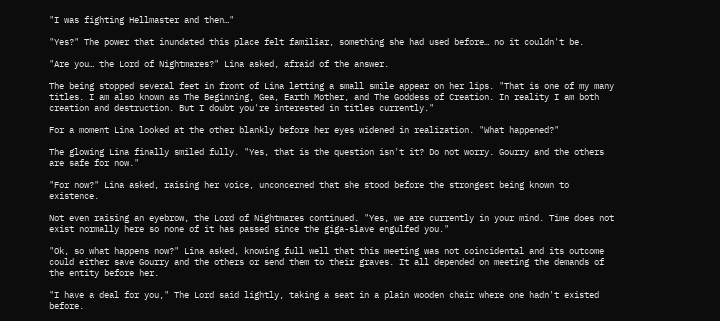"I was fighting Hellmaster and then…"

"Yes?" The power that inundated this place felt familiar, something she had used before… no it couldn't be.

"Are you… the Lord of Nightmares?" Lina asked, afraid of the answer.

The being stopped several feet in front of Lina letting a small smile appear on her lips. "That is one of my many titles. I am also known as The Beginning, Gea, Earth Mother, and The Goddess of Creation. In reality I am both creation and destruction. But I doubt you're interested in titles currently."

For a moment Lina looked at the other blankly before her eyes widened in realization. "What happened?"

The glowing Lina finally smiled fully. "Yes, that is the question isn't it? Do not worry. Gourry and the others are safe for now."

"For now?" Lina asked, raising her voice, unconcerned that she stood before the strongest being known to existence.

Not even raising an eyebrow, the Lord of Nightmares continued. "Yes, we are currently in your mind. Time does not exist normally here so none of it has passed since the giga-slave engulfed you."

"Ok, so what happens now?" Lina asked, knowing full well that this meeting was not coincidental and its outcome could either save Gourry and the others or send them to their graves. It all depended on meeting the demands of the entity before her.

"I have a deal for you," The Lord said lightly, taking a seat in a plain wooden chair where one hadn't existed before.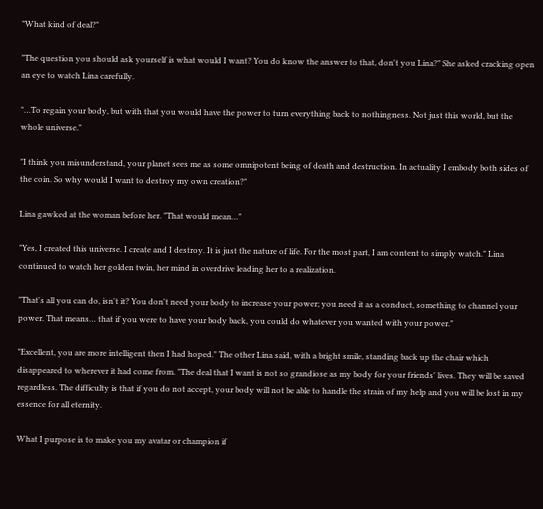"What kind of deal?"

"The question you should ask yourself is what would I want? You do know the answer to that, don't you Lina?" She asked cracking open an eye to watch Lina carefully.

"…To regain your body, but with that you would have the power to turn everything back to nothingness. Not just this world, but the whole universe."

"I think you misunderstand, your planet sees me as some omnipotent being of death and destruction. In actuality I embody both sides of the coin. So why would I want to destroy my own creation?"

Lina gawked at the woman before her. "That would mean…"

"Yes, I created this universe. I create and I destroy. It is just the nature of life. For the most part, I am content to simply watch." Lina continued to watch her golden twin, her mind in overdrive leading her to a realization.

"That's all you can do, isn't it? You don't need your body to increase your power; you need it as a conduct, something to channel your power. That means… that if you were to have your body back, you could do whatever you wanted with your power."

"Excellent, you are more intelligent then I had hoped." The other Lina said, with a bright smile, standing back up the chair which disappeared to wherever it had come from. "The deal that I want is not so grandiose as my body for your friends' lives. They will be saved regardless. The difficulty is that if you do not accept, your body will not be able to handle the strain of my help and you will be lost in my essence for all eternity.

What I purpose is to make you my avatar or champion if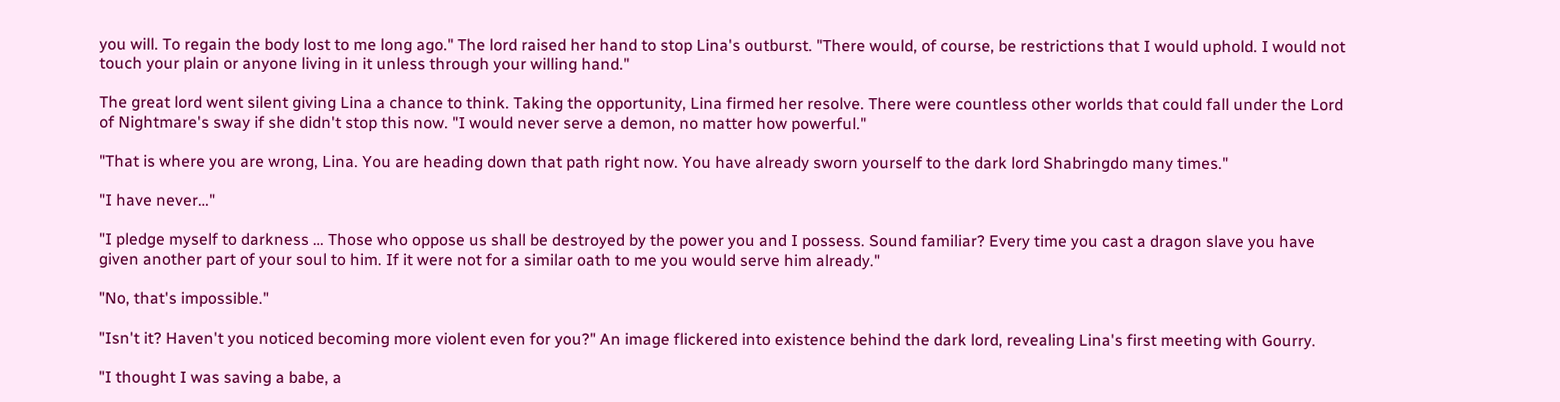you will. To regain the body lost to me long ago." The lord raised her hand to stop Lina's outburst. "There would, of course, be restrictions that I would uphold. I would not touch your plain or anyone living in it unless through your willing hand."

The great lord went silent giving Lina a chance to think. Taking the opportunity, Lina firmed her resolve. There were countless other worlds that could fall under the Lord of Nightmare's sway if she didn't stop this now. "I would never serve a demon, no matter how powerful."

"That is where you are wrong, Lina. You are heading down that path right now. You have already sworn yourself to the dark lord Shabringdo many times."

"I have never…"

"I pledge myself to darkness … Those who oppose us shall be destroyed by the power you and I possess. Sound familiar? Every time you cast a dragon slave you have given another part of your soul to him. If it were not for a similar oath to me you would serve him already."

"No, that's impossible."

"Isn't it? Haven't you noticed becoming more violent even for you?" An image flickered into existence behind the dark lord, revealing Lina's first meeting with Gourry.

"I thought I was saving a babe, a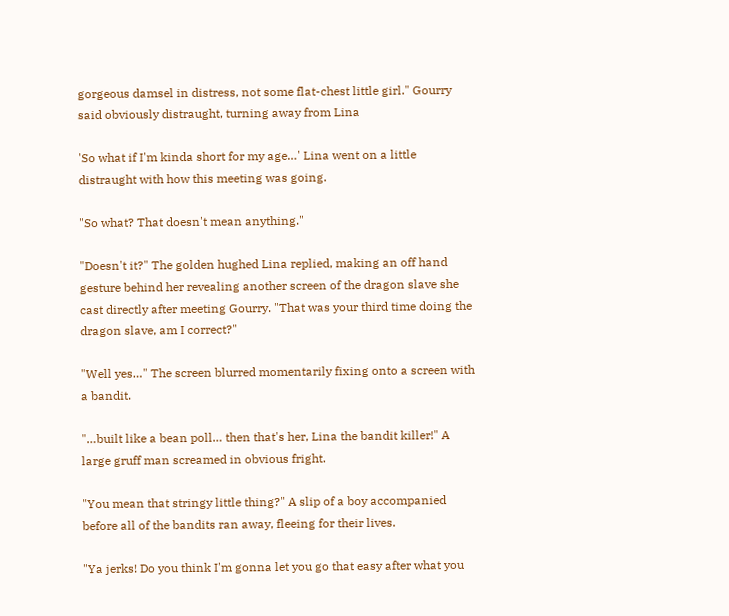gorgeous damsel in distress, not some flat-chest little girl." Gourry said obviously distraught, turning away from Lina

'So what if I'm kinda short for my age…' Lina went on a little distraught with how this meeting was going.

"So what? That doesn't mean anything."

"Doesn't it?" The golden hughed Lina replied, making an off hand gesture behind her revealing another screen of the dragon slave she cast directly after meeting Gourry. "That was your third time doing the dragon slave, am I correct?"

"Well yes…" The screen blurred momentarily fixing onto a screen with a bandit.

"…built like a bean poll… then that's her, Lina the bandit killer!" A large gruff man screamed in obvious fright.

"You mean that stringy little thing?" A slip of a boy accompanied before all of the bandits ran away, fleeing for their lives.

"Ya jerks! Do you think I'm gonna let you go that easy after what you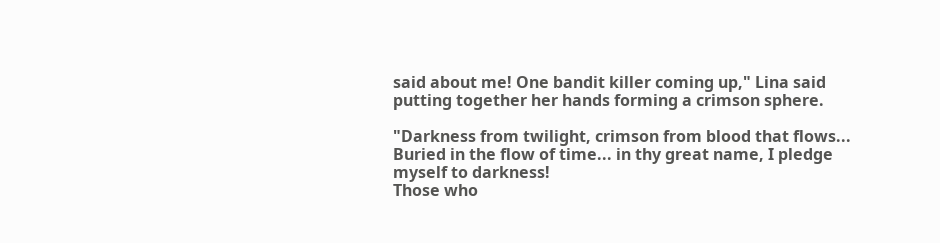said about me! One bandit killer coming up," Lina said putting together her hands forming a crimson sphere.

"Darkness from twilight, crimson from blood that flows...
Buried in the flow of time... in thy great name, I pledge myself to darkness!
Those who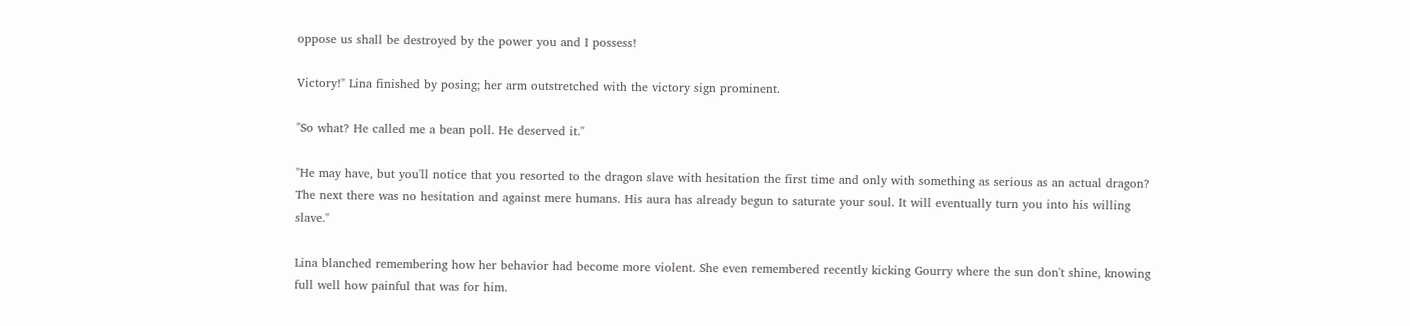oppose us shall be destroyed by the power you and I possess!

Victory!" Lina finished by posing; her arm outstretched with the victory sign prominent.

"So what? He called me a bean poll. He deserved it."

"He may have, but you'll notice that you resorted to the dragon slave with hesitation the first time and only with something as serious as an actual dragon? The next there was no hesitation and against mere humans. His aura has already begun to saturate your soul. It will eventually turn you into his willing slave."

Lina blanched remembering how her behavior had become more violent. She even remembered recently kicking Gourry where the sun don't shine, knowing full well how painful that was for him.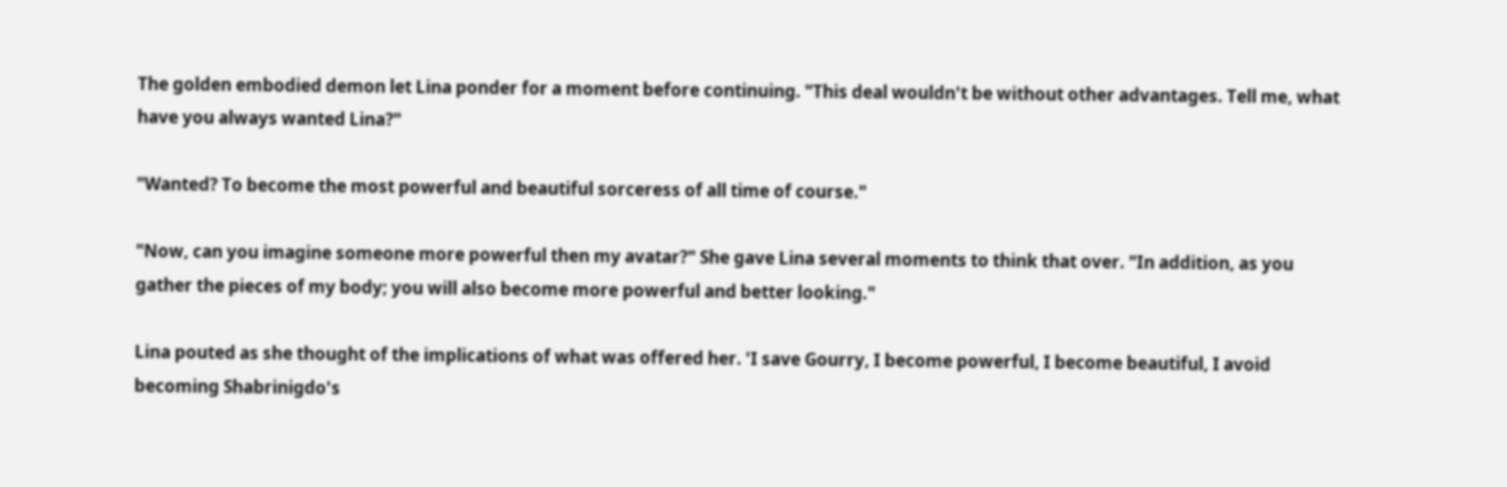The golden embodied demon let Lina ponder for a moment before continuing. "This deal wouldn't be without other advantages. Tell me, what have you always wanted Lina?"

"Wanted? To become the most powerful and beautiful sorceress of all time of course."

"Now, can you imagine someone more powerful then my avatar?" She gave Lina several moments to think that over. "In addition, as you gather the pieces of my body; you will also become more powerful and better looking."

Lina pouted as she thought of the implications of what was offered her. 'I save Gourry, I become powerful, I become beautiful, I avoid becoming Shabrinigdo's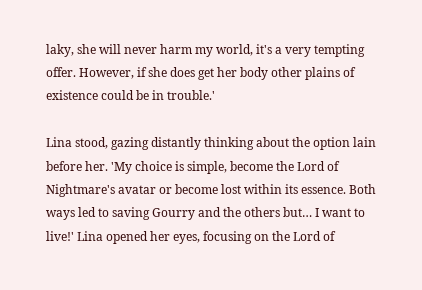laky, she will never harm my world, it's a very tempting offer. However, if she does get her body other plains of existence could be in trouble.'

Lina stood, gazing distantly thinking about the option lain before her. 'My choice is simple, become the Lord of Nightmare's avatar or become lost within its essence. Both ways led to saving Gourry and the others but… I want to live!' Lina opened her eyes, focusing on the Lord of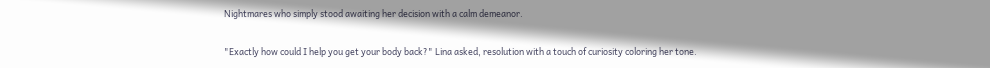Nightmares who simply stood awaiting her decision with a calm demeanor.

"Exactly how could I help you get your body back?" Lina asked, resolution with a touch of curiosity coloring her tone.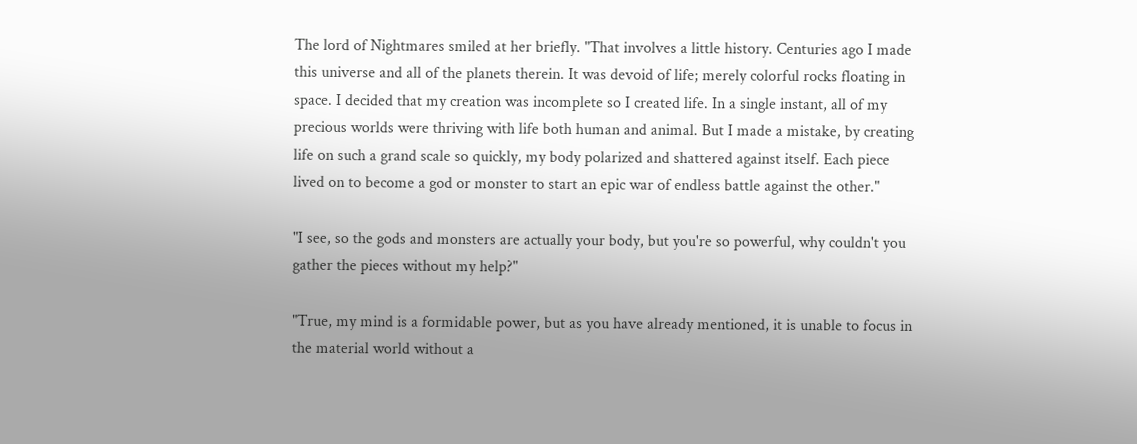The lord of Nightmares smiled at her briefly. "That involves a little history. Centuries ago I made this universe and all of the planets therein. It was devoid of life; merely colorful rocks floating in space. I decided that my creation was incomplete so I created life. In a single instant, all of my precious worlds were thriving with life both human and animal. But I made a mistake, by creating life on such a grand scale so quickly, my body polarized and shattered against itself. Each piece lived on to become a god or monster to start an epic war of endless battle against the other."

"I see, so the gods and monsters are actually your body, but you're so powerful, why couldn't you gather the pieces without my help?"

"True, my mind is a formidable power, but as you have already mentioned, it is unable to focus in the material world without a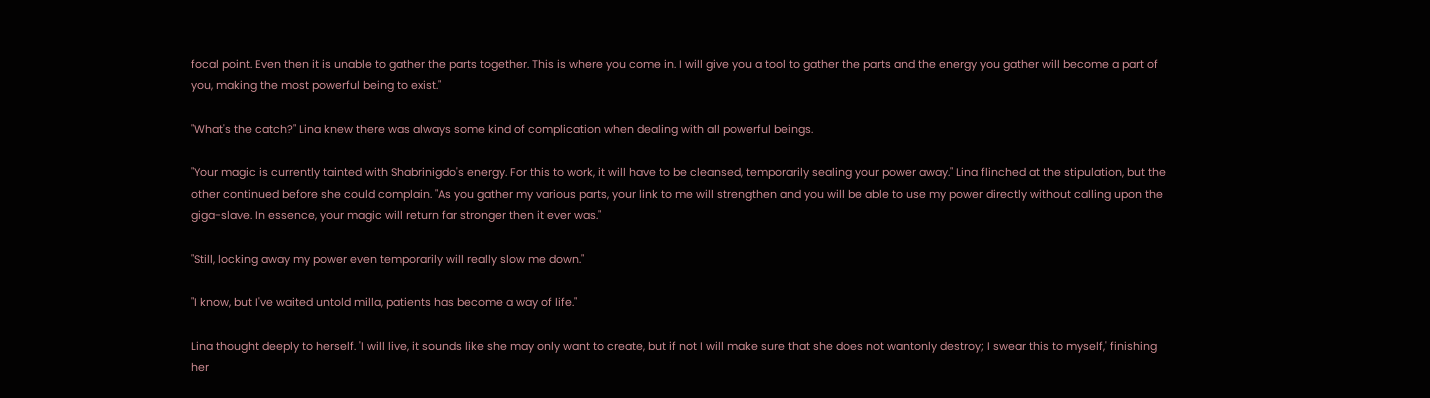focal point. Even then it is unable to gather the parts together. This is where you come in. I will give you a tool to gather the parts and the energy you gather will become a part of you, making the most powerful being to exist."

"What's the catch?" Lina knew there was always some kind of complication when dealing with all powerful beings.

"Your magic is currently tainted with Shabrinigdo's energy. For this to work, it will have to be cleansed, temporarily sealing your power away." Lina flinched at the stipulation, but the other continued before she could complain. "As you gather my various parts, your link to me will strengthen and you will be able to use my power directly without calling upon the giga-slave. In essence, your magic will return far stronger then it ever was."

"Still, locking away my power even temporarily will really slow me down."

"I know, but I've waited untold milla, patients has become a way of life."

Lina thought deeply to herself. 'I will live, it sounds like she may only want to create, but if not I will make sure that she does not wantonly destroy; I swear this to myself,' finishing her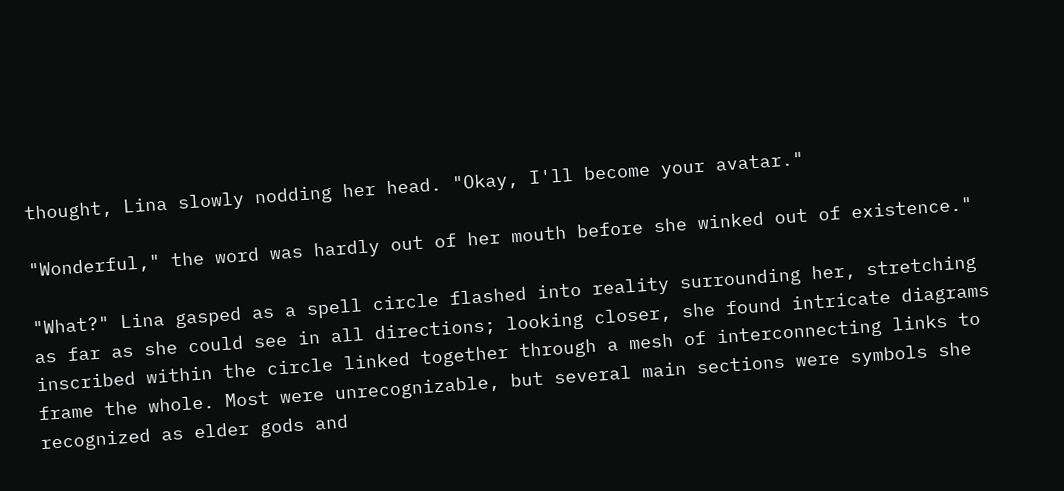thought, Lina slowly nodding her head. "Okay, I'll become your avatar."

"Wonderful," the word was hardly out of her mouth before she winked out of existence."

"What?" Lina gasped as a spell circle flashed into reality surrounding her, stretching as far as she could see in all directions; looking closer, she found intricate diagrams inscribed within the circle linked together through a mesh of interconnecting links to frame the whole. Most were unrecognizable, but several main sections were symbols she recognized as elder gods and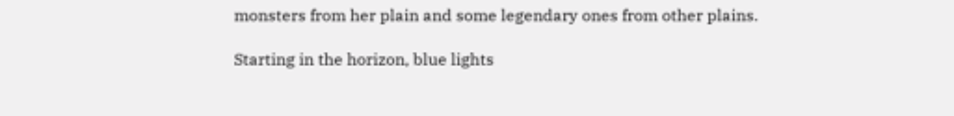monsters from her plain and some legendary ones from other plains.

Starting in the horizon, blue lights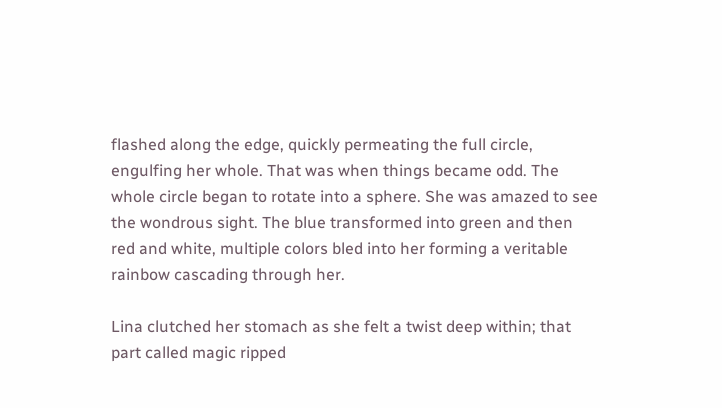flashed along the edge, quickly permeating the full circle, engulfing her whole. That was when things became odd. The whole circle began to rotate into a sphere. She was amazed to see the wondrous sight. The blue transformed into green and then red and white, multiple colors bled into her forming a veritable rainbow cascading through her.

Lina clutched her stomach as she felt a twist deep within; that part called magic ripped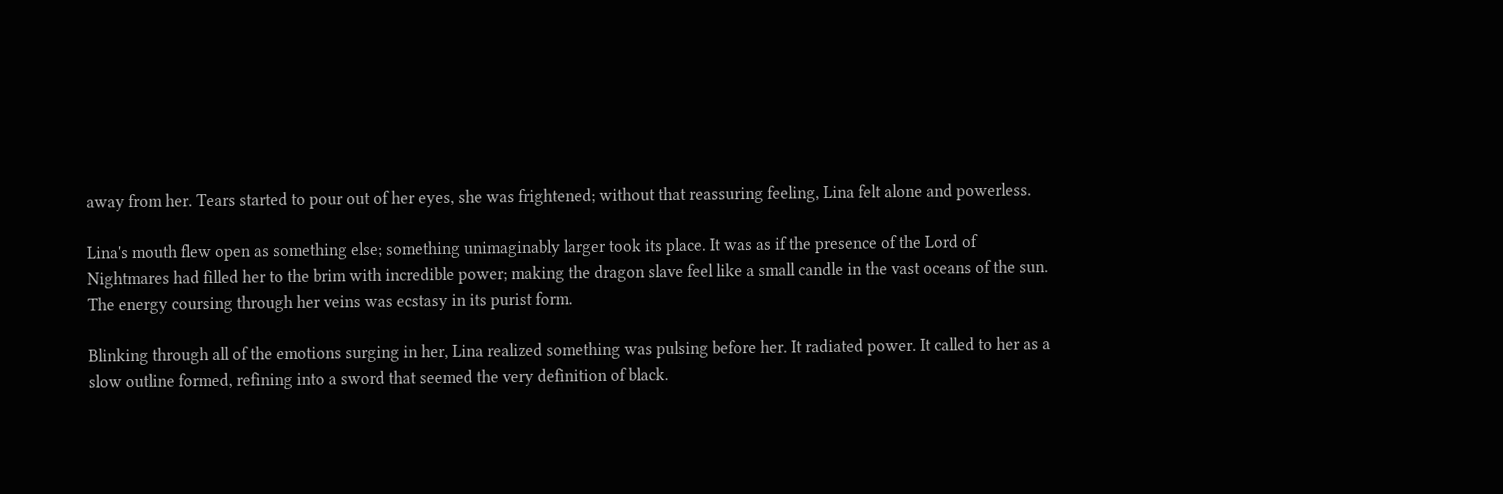away from her. Tears started to pour out of her eyes, she was frightened; without that reassuring feeling, Lina felt alone and powerless.

Lina's mouth flew open as something else; something unimaginably larger took its place. It was as if the presence of the Lord of Nightmares had filled her to the brim with incredible power; making the dragon slave feel like a small candle in the vast oceans of the sun. The energy coursing through her veins was ecstasy in its purist form.

Blinking through all of the emotions surging in her, Lina realized something was pulsing before her. It radiated power. It called to her as a slow outline formed, refining into a sword that seemed the very definition of black.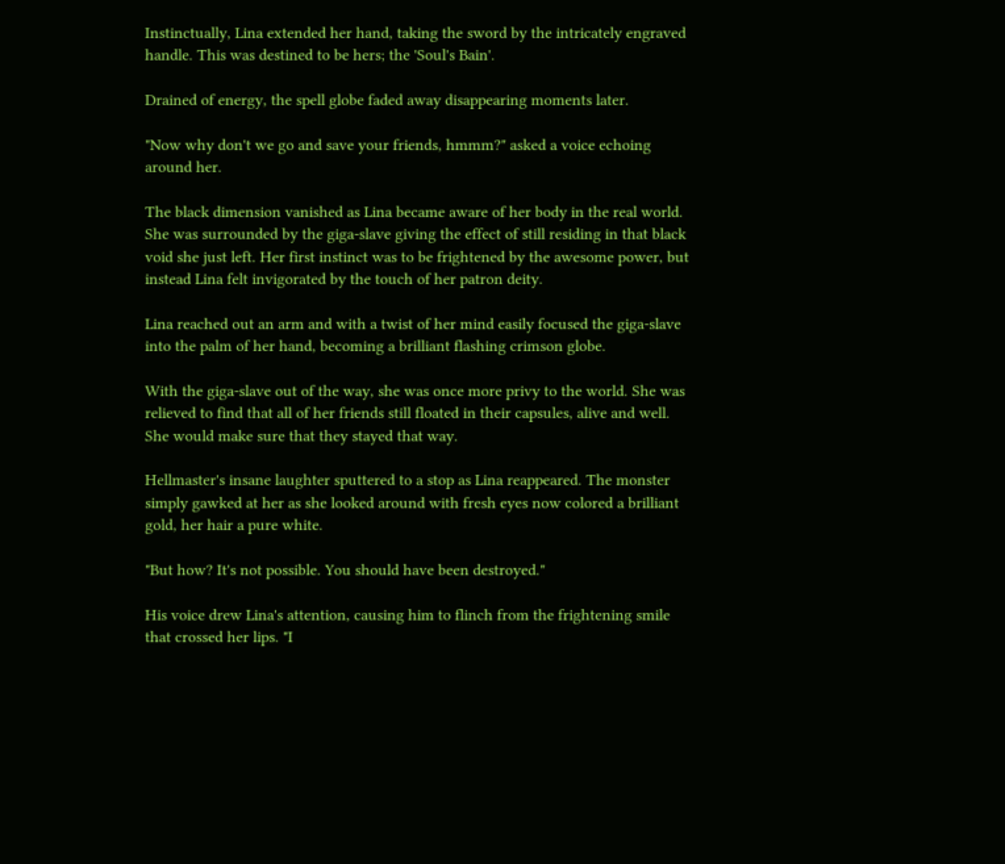Instinctually, Lina extended her hand, taking the sword by the intricately engraved handle. This was destined to be hers; the 'Soul's Bain'.

Drained of energy, the spell globe faded away disappearing moments later.

"Now why don't we go and save your friends, hmmm?" asked a voice echoing around her.

The black dimension vanished as Lina became aware of her body in the real world. She was surrounded by the giga-slave giving the effect of still residing in that black void she just left. Her first instinct was to be frightened by the awesome power, but instead Lina felt invigorated by the touch of her patron deity.

Lina reached out an arm and with a twist of her mind easily focused the giga-slave into the palm of her hand, becoming a brilliant flashing crimson globe.

With the giga-slave out of the way, she was once more privy to the world. She was relieved to find that all of her friends still floated in their capsules, alive and well. She would make sure that they stayed that way.

Hellmaster's insane laughter sputtered to a stop as Lina reappeared. The monster simply gawked at her as she looked around with fresh eyes now colored a brilliant gold, her hair a pure white.

"But how? It's not possible. You should have been destroyed."

His voice drew Lina's attention, causing him to flinch from the frightening smile that crossed her lips. "I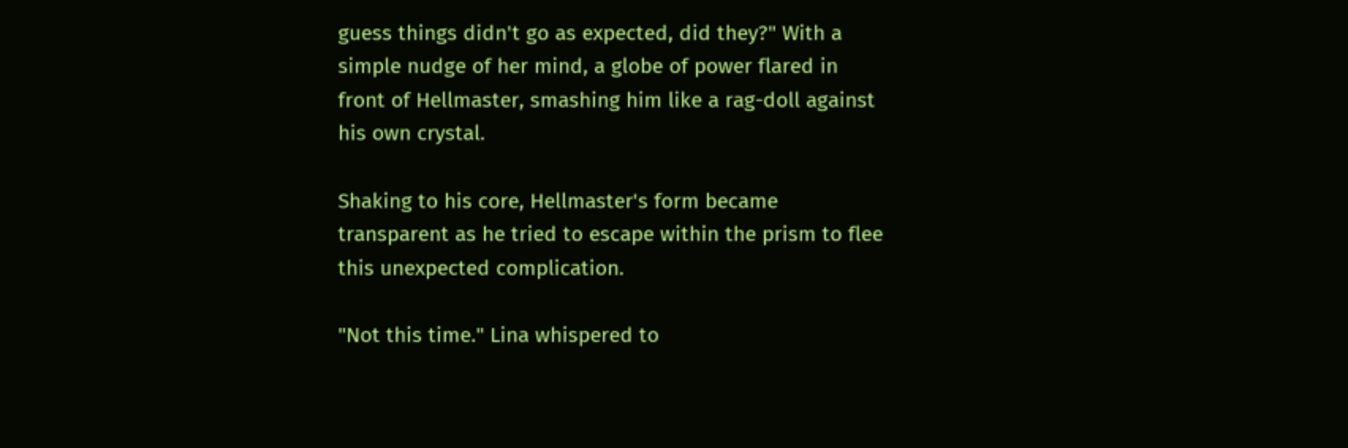guess things didn't go as expected, did they?" With a simple nudge of her mind, a globe of power flared in front of Hellmaster, smashing him like a rag-doll against his own crystal.

Shaking to his core, Hellmaster's form became transparent as he tried to escape within the prism to flee this unexpected complication.

"Not this time." Lina whispered to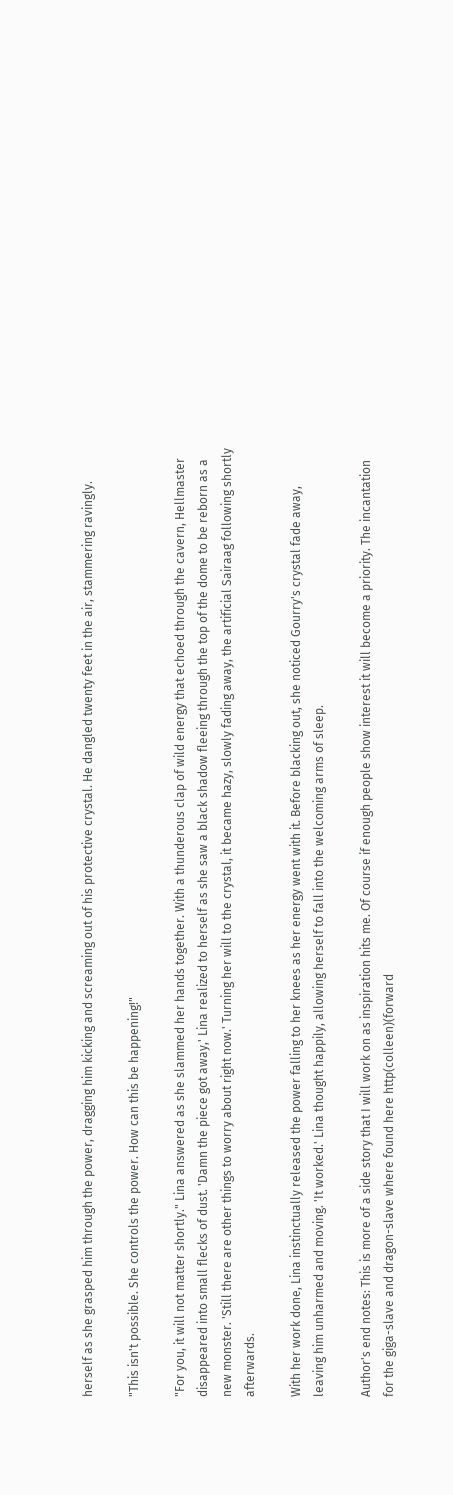herself as she grasped him through the power, dragging him kicking and screaming out of his protective crystal. He dangled twenty feet in the air, stammering ravingly.

"This isn't possible. She controls the power. How can this be happening!"

"For you, it will not matter shortly." Lina answered as she slammed her hands together. With a thunderous clap of wild energy that echoed through the cavern, Hellmaster disappeared into small flecks of dust. 'Damn the piece got away,' Lina realized to herself as she saw a black shadow fleeing through the top of the dome to be reborn as a new monster. 'Still there are other things to worry about right now.' Turning her will to the crystal, it became hazy, slowly fading away, the artificial Sairaag following shortly afterwards.

With her work done, Lina instinctually released the power falling to her knees as her energy went with it. Before blacking out, she noticed Gourry's crystal fade away, leaving him unharmed and moving. 'It worked.' Lina thought happily, allowing herself to fall into the welcoming arms of sleep.

Author's end notes: This is more of a side story that I will work on as inspiration hits me. Of course if enough people show interest it will become a priority. The incantation for the giga-slave and dragon-slave where found here http(colleen)(forward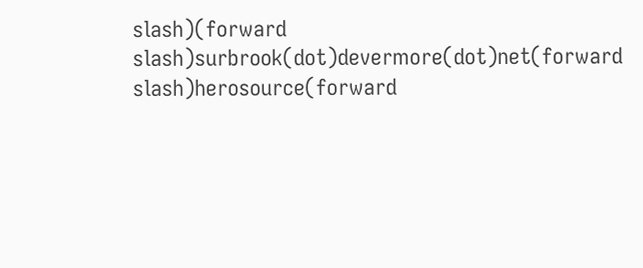slash)(forward slash)surbrook(dot)devermore(dot)net(forward slash)herosource(forward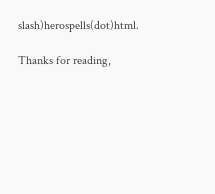slash)herospells(dot)html.

Thanks for reading,